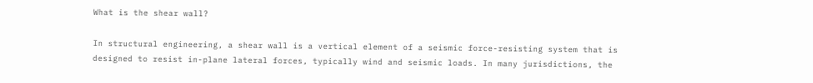What is the shear wall?

In structural engineering, a shear wall is a vertical element of a seismic force-resisting system that is designed to resist in-plane lateral forces, typically wind and seismic loads. In many jurisdictions, the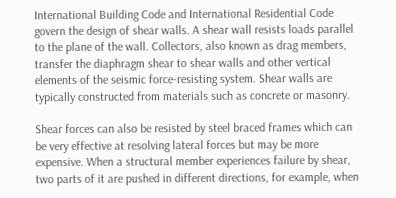International Building Code and International Residential Code govern the design of shear walls. A shear wall resists loads parallel to the plane of the wall. Collectors, also known as drag members, transfer the diaphragm shear to shear walls and other vertical elements of the seismic force-resisting system. Shear walls are typically constructed from materials such as concrete or masonry.

Shear forces can also be resisted by steel braced frames which can be very effective at resolving lateral forces but may be more expensive. When a structural member experiences failure by shear, two parts of it are pushed in different directions, for example, when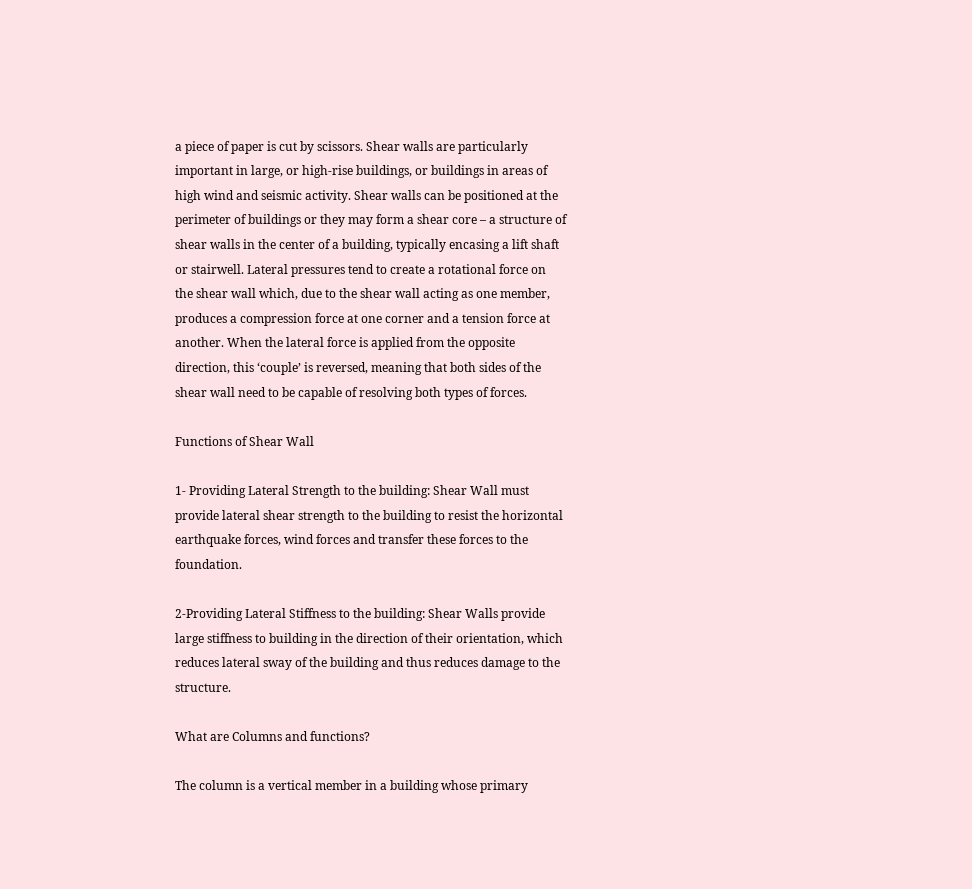a piece of paper is cut by scissors. Shear walls are particularly important in large, or high-rise buildings, or buildings in areas of high wind and seismic activity. Shear walls can be positioned at the perimeter of buildings or they may form a shear core – a structure of shear walls in the center of a building, typically encasing a lift shaft or stairwell. Lateral pressures tend to create a rotational force on the shear wall which, due to the shear wall acting as one member, produces a compression force at one corner and a tension force at another. When the lateral force is applied from the opposite direction, this ‘couple’ is reversed, meaning that both sides of the shear wall need to be capable of resolving both types of forces.

Functions of Shear Wall

1- Providing Lateral Strength to the building: Shear Wall must provide lateral shear strength to the building to resist the horizontal earthquake forces, wind forces and transfer these forces to the foundation.

2-Providing Lateral Stiffness to the building: Shear Walls provide large stiffness to building in the direction of their orientation, which reduces lateral sway of the building and thus reduces damage to the structure.

What are Columns and functions?

The column is a vertical member in a building whose primary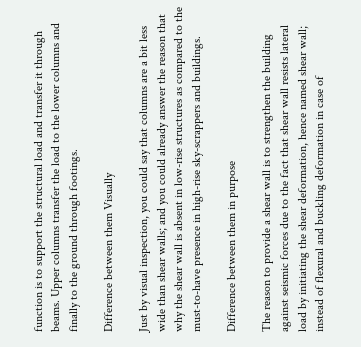function is to support the structural load and transfer it through beams. Upper columns transfer the load to the lower columns and finally to the ground through footings.

Difference between them Visually

Just by visual inspection, you could say that columns are a bit less wide than shear walls; and you could already answer the reason that why the shear wall is absent in low-rise structures as compared to the must-to-have presence in high-rise sky-scrappers and buildings.

Difference between them in purpose

The reason to provide a shear wall is to strengthen the building against seismic forces due to the fact that shear wall resists lateral load by initiating the shear deformation, hence named shear wall; instead of flexural and buckling deformation in case of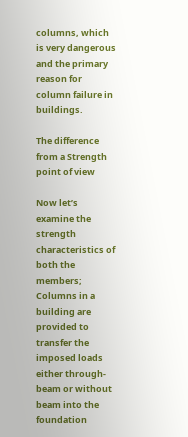columns, which is very dangerous and the primary reason for column failure in buildings.

The difference from a Strength point of view

Now let’s examine the strength characteristics of both the members; Columns in a building are provided to transfer the imposed loads either through-beam or without beam into the foundation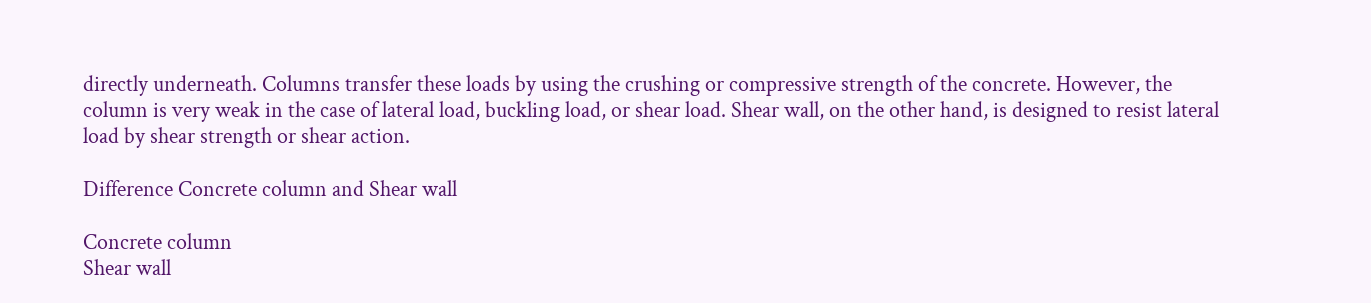directly underneath. Columns transfer these loads by using the crushing or compressive strength of the concrete. However, the column is very weak in the case of lateral load, buckling load, or shear load. Shear wall, on the other hand, is designed to resist lateral load by shear strength or shear action.

Difference Concrete column and Shear wall

Concrete column
Shear wall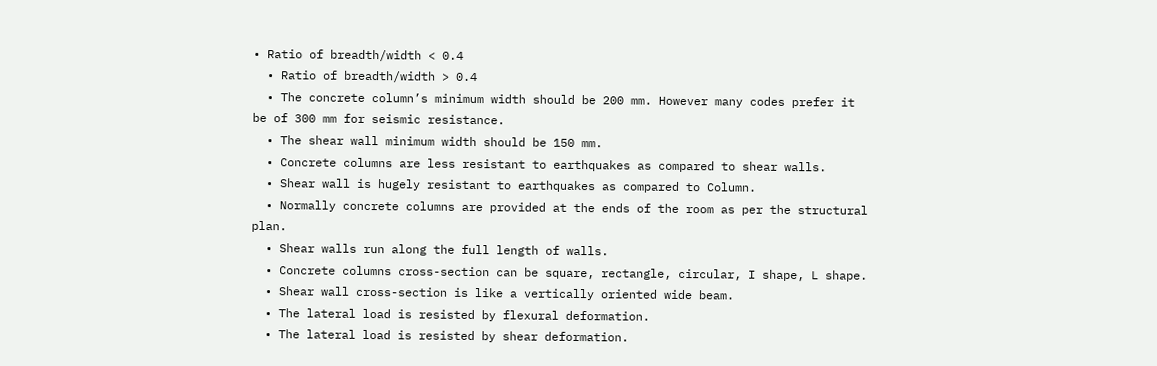• Ratio of breadth/width < 0.4
  • Ratio of breadth/width > 0.4
  • The concrete column’s minimum width should be 200 mm. However many codes prefer it be of 300 mm for seismic resistance.
  • The shear wall minimum width should be 150 mm.
  • Concrete columns are less resistant to earthquakes as compared to shear walls.
  • Shear wall is hugely resistant to earthquakes as compared to Column.
  • Normally concrete columns are provided at the ends of the room as per the structural plan.
  • Shear walls run along the full length of walls.
  • Concrete columns cross-section can be square, rectangle, circular, I shape, L shape.
  • Shear wall cross-section is like a vertically oriented wide beam.
  • The lateral load is resisted by flexural deformation.
  • The lateral load is resisted by shear deformation.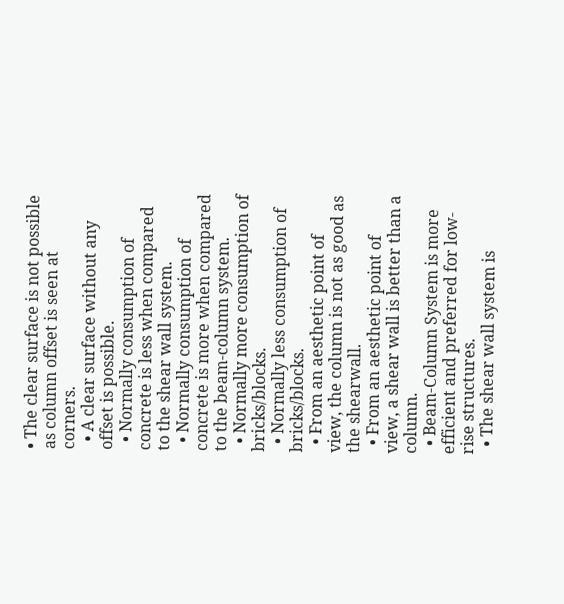• The clear surface is not possible as column offset is seen at corners.
  • A clear surface without any offset is possible.
  • Normally consumption of concrete is less when compared to the shear wall system.
  • Normally consumption of concrete is more when compared to the beam-column system.
  • Normally more consumption of bricks/blocks.
  • Normally less consumption of bricks/blocks.
  • From an aesthetic point of view, the column is not as good as the shearwall.
  • From an aesthetic point of view, a shear wall is better than a column.
  • Beam-Column System is more efficient and preferred for low-rise structures.
  • The shear wall system is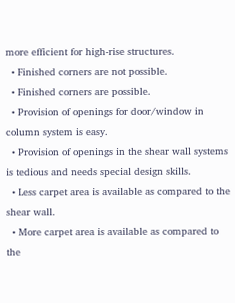more efficient for high-rise structures.
  • Finished corners are not possible.
  • Finished corners are possible.
  • Provision of openings for door/window in column system is easy.
  • Provision of openings in the shear wall systems is tedious and needs special design skills.
  • Less carpet area is available as compared to the shear wall.
  • More carpet area is available as compared to the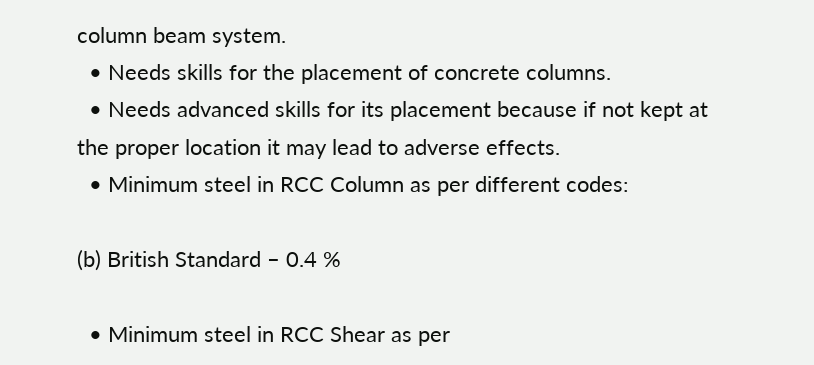column beam system.
  • Needs skills for the placement of concrete columns.
  • Needs advanced skills for its placement because if not kept at the proper location it may lead to adverse effects.
  • Minimum steel in RCC Column as per different codes:

(b) British Standard – 0.4 %

  • Minimum steel in RCC Shear as per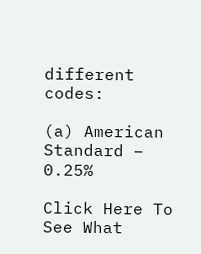different codes:

(a) American Standard – 0.25%

Click Here To See What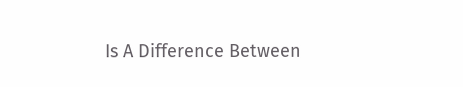Is A Difference Between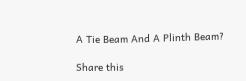A Tie Beam And A Plinth Beam?

Share this